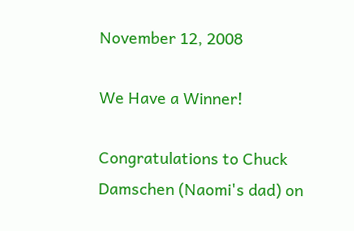November 12, 2008

We Have a Winner!

Congratulations to Chuck Damschen (Naomi's dad) on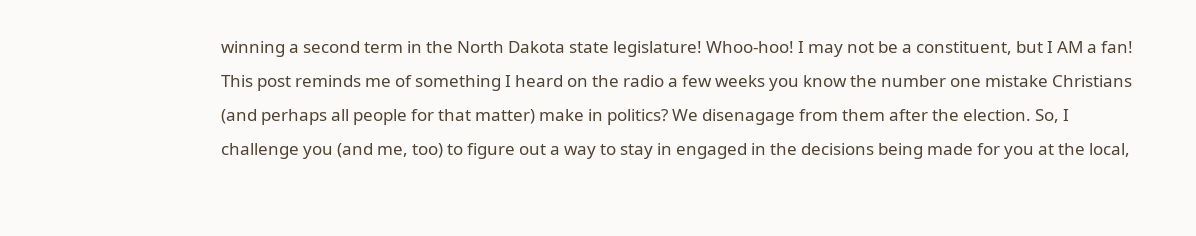winning a second term in the North Dakota state legislature! Whoo-hoo! I may not be a constituent, but I AM a fan!
This post reminds me of something I heard on the radio a few weeks you know the number one mistake Christians (and perhaps all people for that matter) make in politics? We disenagage from them after the election. So, I challenge you (and me, too) to figure out a way to stay in engaged in the decisions being made for you at the local,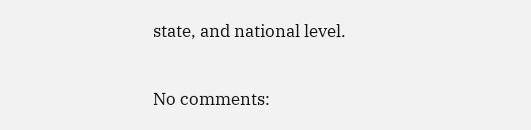state, and national level.

No comments: